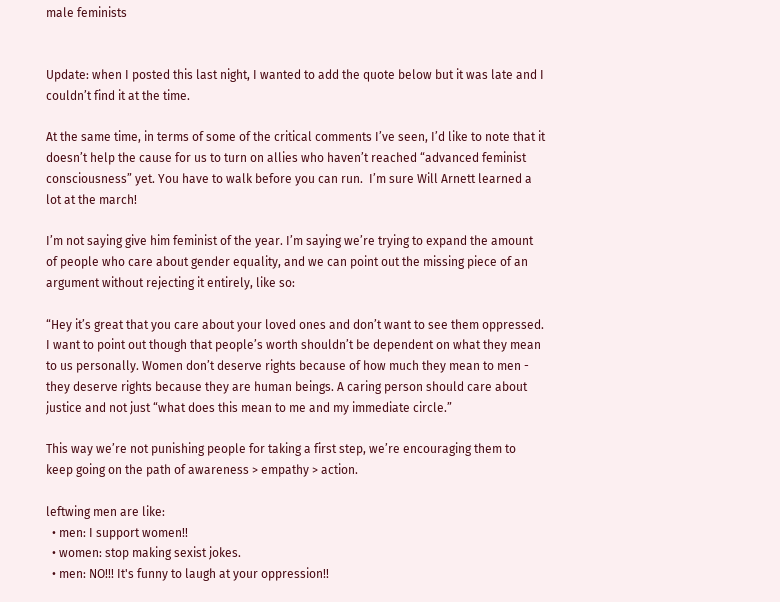male feminists


Update: when I posted this last night, I wanted to add the quote below but it was late and I couldn’t find it at the time.

At the same time, in terms of some of the critical comments I’ve seen, I’d like to note that it doesn’t help the cause for us to turn on allies who haven’t reached “advanced feminist consciousness” yet. You have to walk before you can run.  I’m sure Will Arnett learned a lot at the march!

I’m not saying give him feminist of the year. I’m saying we’re trying to expand the amount of people who care about gender equality, and we can point out the missing piece of an argument without rejecting it entirely, like so:

“Hey it’s great that you care about your loved ones and don’t want to see them oppressed. I want to point out though that people’s worth shouldn’t be dependent on what they mean to us personally. Women don’t deserve rights because of how much they mean to men - they deserve rights because they are human beings. A caring person should care about justice and not just “what does this mean to me and my immediate circle.”

This way we’re not punishing people for taking a first step, we’re encouraging them to keep going on the path of awareness > empathy > action.

leftwing men are like:
  • men: I support women!!
  • women: stop making sexist jokes.
  • men: NO!!! It's funny to laugh at your oppression!!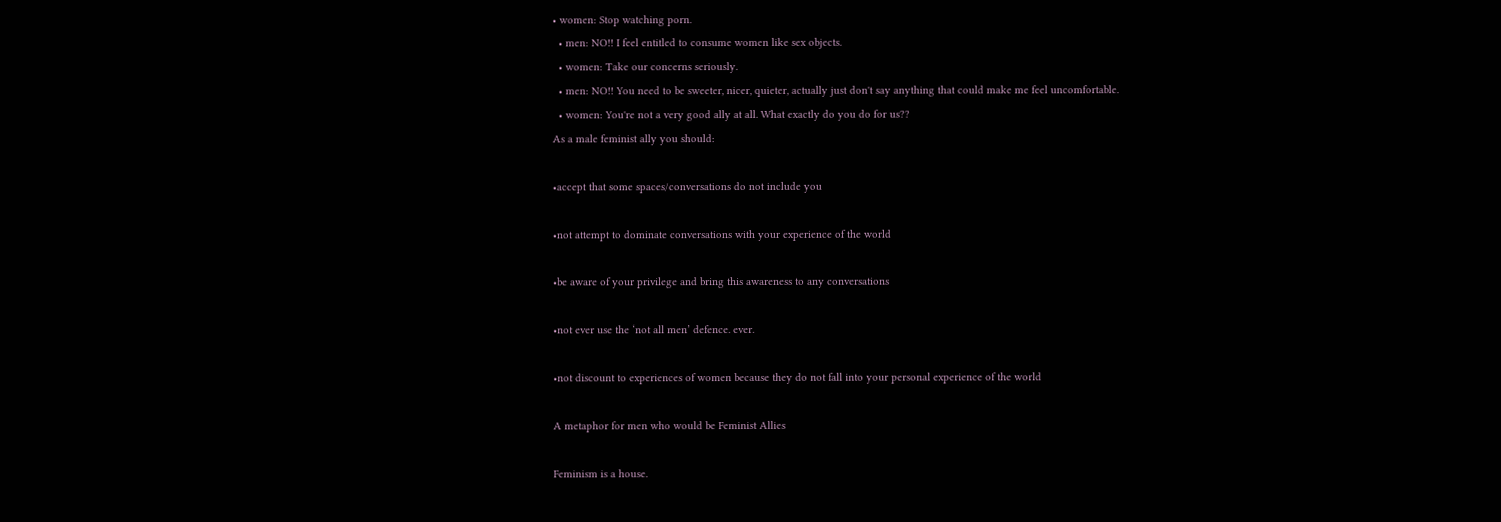• women: Stop watching porn.
  • men: NO!! I feel entitled to consume women like sex objects.
  • women: Take our concerns seriously.
  • men: NO!! You need to be sweeter, nicer, quieter, actually just don't say anything that could make me feel uncomfortable.
  • women: You're not a very good ally at all. What exactly do you do for us??
As a male feminist ally you should:

•accept that some spaces/conversations do not include you

•not attempt to dominate conversations with your experience of the world

•be aware of your privilege and bring this awareness to any conversations

•not ever use the ‘not all men’ defence. ever.

•not discount to experiences of women because they do not fall into your personal experience of the world

A metaphor for men who would be Feminist Allies

Feminism is a house.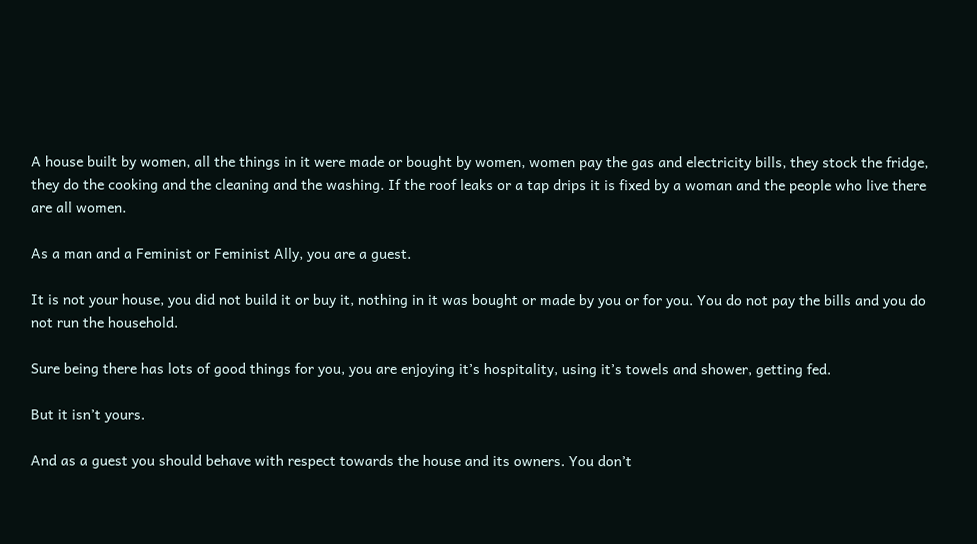A house built by women, all the things in it were made or bought by women, women pay the gas and electricity bills, they stock the fridge, they do the cooking and the cleaning and the washing. If the roof leaks or a tap drips it is fixed by a woman and the people who live there are all women.

As a man and a Feminist or Feminist Ally, you are a guest.

It is not your house, you did not build it or buy it, nothing in it was bought or made by you or for you. You do not pay the bills and you do not run the household.

Sure being there has lots of good things for you, you are enjoying it’s hospitality, using it’s towels and shower, getting fed.

But it isn’t yours.

And as a guest you should behave with respect towards the house and its owners. You don’t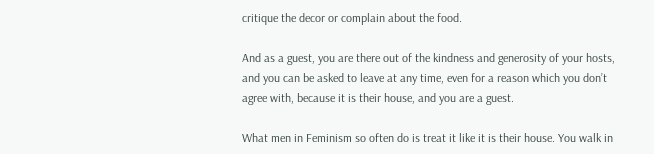critique the decor or complain about the food.

And as a guest, you are there out of the kindness and generosity of your hosts, and you can be asked to leave at any time, even for a reason which you don’t agree with, because it is their house, and you are a guest.

What men in Feminism so often do is treat it like it is their house. You walk in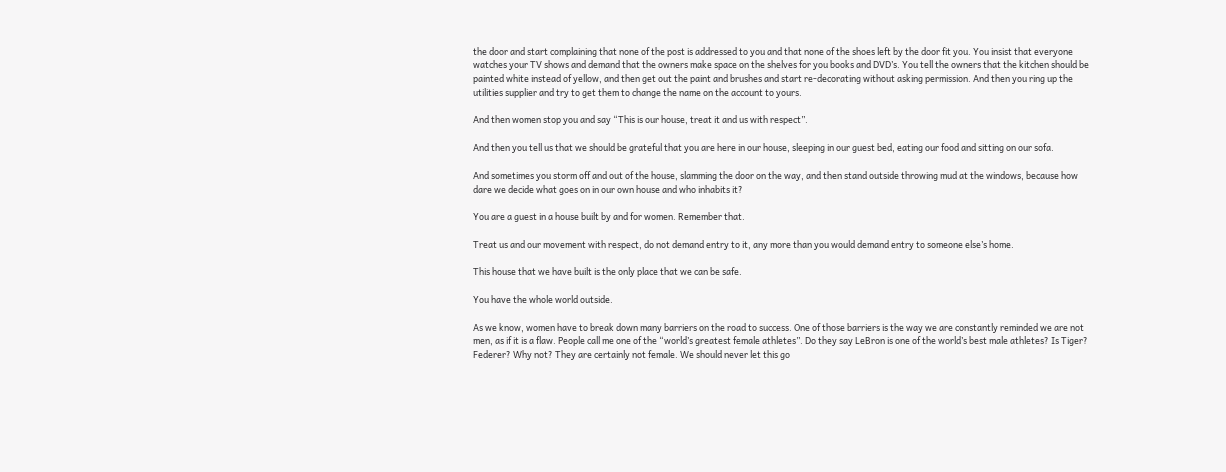the door and start complaining that none of the post is addressed to you and that none of the shoes left by the door fit you. You insist that everyone watches your TV shows and demand that the owners make space on the shelves for you books and DVD’s. You tell the owners that the kitchen should be painted white instead of yellow, and then get out the paint and brushes and start re-decorating without asking permission. And then you ring up the utilities supplier and try to get them to change the name on the account to yours.

And then women stop you and say “This is our house, treat it and us with respect”.

And then you tell us that we should be grateful that you are here in our house, sleeping in our guest bed, eating our food and sitting on our sofa.

And sometimes you storm off and out of the house, slamming the door on the way, and then stand outside throwing mud at the windows, because how dare we decide what goes on in our own house and who inhabits it?

You are a guest in a house built by and for women. Remember that.

Treat us and our movement with respect, do not demand entry to it, any more than you would demand entry to someone else’s home.

This house that we have built is the only place that we can be safe.

You have the whole world outside.

As we know, women have to break down many barriers on the road to success. One of those barriers is the way we are constantly reminded we are not men, as if it is a flaw. People call me one of the “world’s greatest female athletes”. Do they say LeBron is one of the world’s best male athletes? Is Tiger? Federer? Why not? They are certainly not female. We should never let this go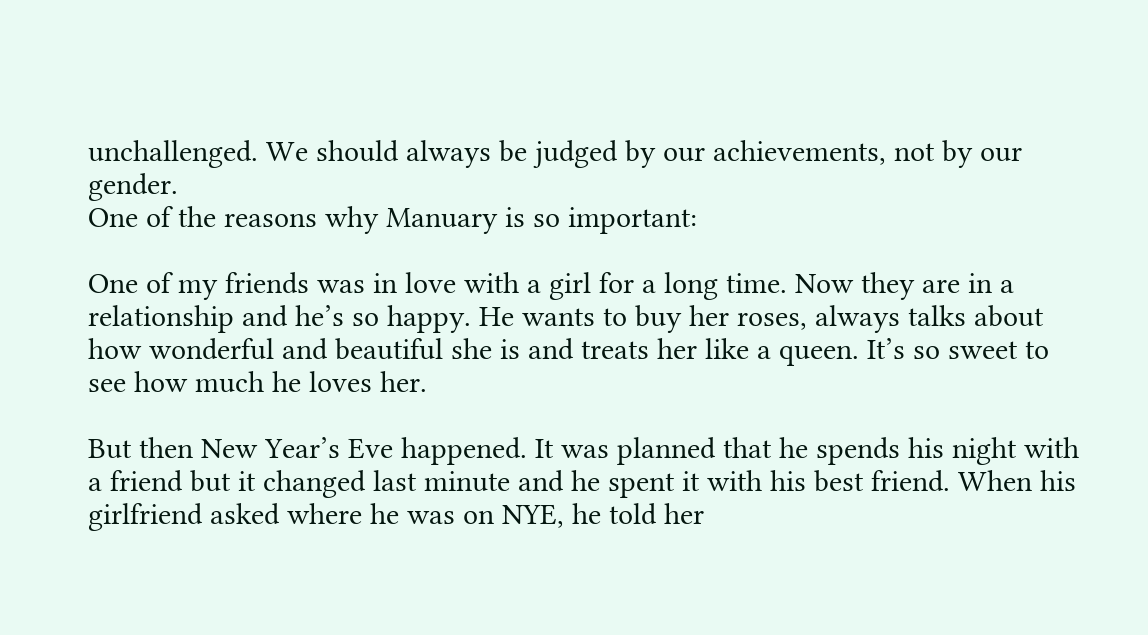unchallenged. We should always be judged by our achievements, not by our gender.
One of the reasons why Manuary is so important:

One of my friends was in love with a girl for a long time. Now they are in a relationship and he’s so happy. He wants to buy her roses, always talks about how wonderful and beautiful she is and treats her like a queen. It’s so sweet to see how much he loves her.

But then New Year’s Eve happened. It was planned that he spends his night with a friend but it changed last minute and he spent it with his best friend. When his girlfriend asked where he was on NYE, he told her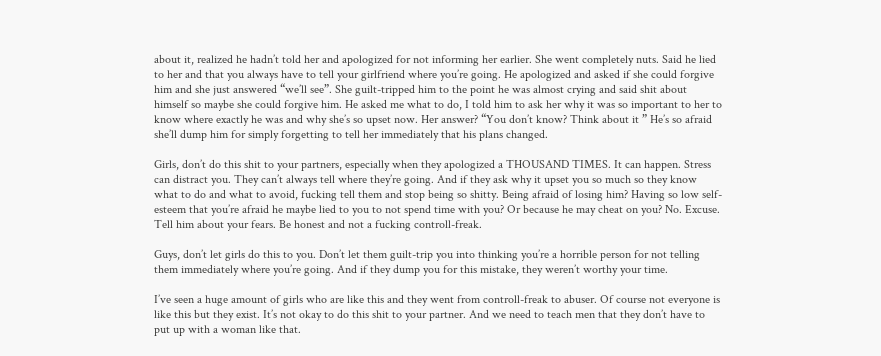about it, realized he hadn’t told her and apologized for not informing her earlier. She went completely nuts. Said he lied to her and that you always have to tell your girlfriend where you’re going. He apologized and asked if she could forgive him and she just answered “we’ll see”. She guilt-tripped him to the point he was almost crying and said shit about himself so maybe she could forgive him. He asked me what to do, I told him to ask her why it was so important to her to know where exactly he was and why she’s so upset now. Her answer? “You don’t know? Think about it ” He’s so afraid she’ll dump him for simply forgetting to tell her immediately that his plans changed.

Girls, don’t do this shit to your partners, especially when they apologized a THOUSAND TIMES. It can happen. Stress can distract you. They can’t always tell where they’re going. And if they ask why it upset you so much so they know what to do and what to avoid, fucking tell them and stop being so shitty. Being afraid of losing him? Having so low self-esteem that you’re afraid he maybe lied to you to not spend time with you? Or because he may cheat on you? No. Excuse. Tell him about your fears. Be honest and not a fucking controll-freak.

Guys, don’t let girls do this to you. Don’t let them guilt-trip you into thinking you’re a horrible person for not telling them immediately where you’re going. And if they dump you for this mistake, they weren’t worthy your time.

I’ve seen a huge amount of girls who are like this and they went from controll-freak to abuser. Of course not everyone is like this but they exist. It’s not okay to do this shit to your partner. And we need to teach men that they don’t have to put up with a woman like that.